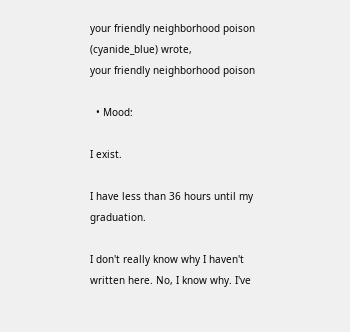your friendly neighborhood poison (cyanide_blue) wrote,
your friendly neighborhood poison

  • Mood:

I exist.

I have less than 36 hours until my graduation.

I don't really know why I haven't written here. No, I know why. I've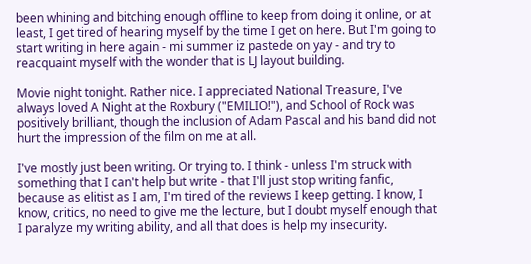been whining and bitching enough offline to keep from doing it online, or at least, I get tired of hearing myself by the time I get on here. But I'm going to start writing in here again - mi summer iz pastede on yay - and try to reacquaint myself with the wonder that is LJ layout building.

Movie night tonight. Rather nice. I appreciated National Treasure, I've always loved A Night at the Roxbury ("EMILIO!"), and School of Rock was positively brilliant, though the inclusion of Adam Pascal and his band did not hurt the impression of the film on me at all.

I've mostly just been writing. Or trying to. I think - unless I'm struck with something that I can't help but write - that I'll just stop writing fanfic, because as elitist as I am, I'm tired of the reviews I keep getting. I know, I know, critics, no need to give me the lecture, but I doubt myself enough that I paralyze my writing ability, and all that does is help my insecurity.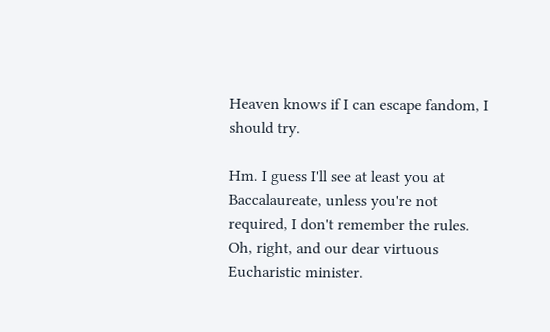Heaven knows if I can escape fandom, I should try.

Hm. I guess I'll see at least you at Baccalaureate, unless you're not required, I don't remember the rules. Oh, right, and our dear virtuous Eucharistic minister.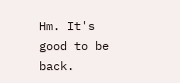Hm. It's good to be back.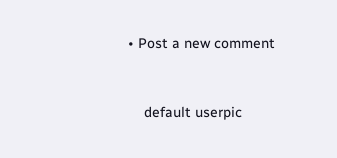• Post a new comment


    default userpic